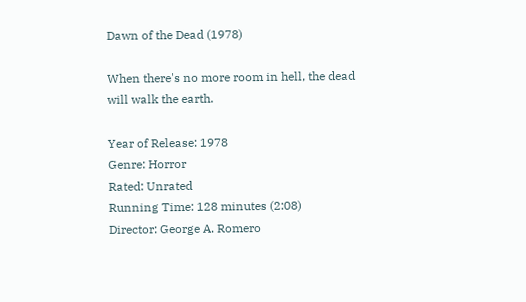Dawn of the Dead (1978)

When there's no more room in hell, the dead will walk the earth.

Year of Release: 1978
Genre: Horror
Rated: Unrated
Running Time: 128 minutes (2:08)
Director: George A. Romero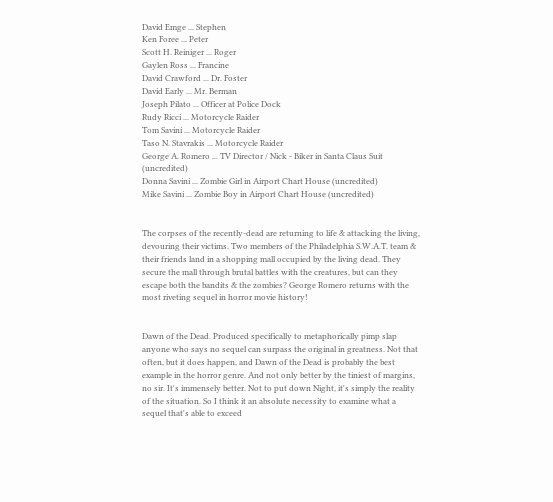David Emge ... Stephen
Ken Foree ... Peter
Scott H. Reiniger ... Roger
Gaylen Ross ... Francine
David Crawford ... Dr. Foster
David Early ... Mr. Berman
Joseph Pilato ... Officer at Police Dock
Rudy Ricci ... Motorcycle Raider
Tom Savini ... Motorcycle Raider
Taso N. Stavrakis ... Motorcycle Raider
George A. Romero ... TV Director / Nick - Biker in Santa Claus Suit (uncredited)
Donna Savini ... Zombie Girl in Airport Chart House (uncredited)
Mike Savini ... Zombie Boy in Airport Chart House (uncredited)


The corpses of the recently-dead are returning to life & attacking the living, devouring their victims. Two members of the Philadelphia S.W.A.T. team & their friends land in a shopping mall occupied by the living dead. They secure the mall through brutal battles with the creatures, but can they escape both the bandits & the zombies? George Romero returns with the most riveting sequel in horror movie history!


Dawn of the Dead. Produced specifically to metaphorically pimp slap anyone who says no sequel can surpass the original in greatness. Not that often, but it does happen, and Dawn of the Dead is probably the best example in the horror genre. And not only better by the tiniest of margins, no sir. It's immensely better. Not to put down Night, it's simply the reality of the situation. So I think it an absolute necessity to examine what a sequel that's able to exceed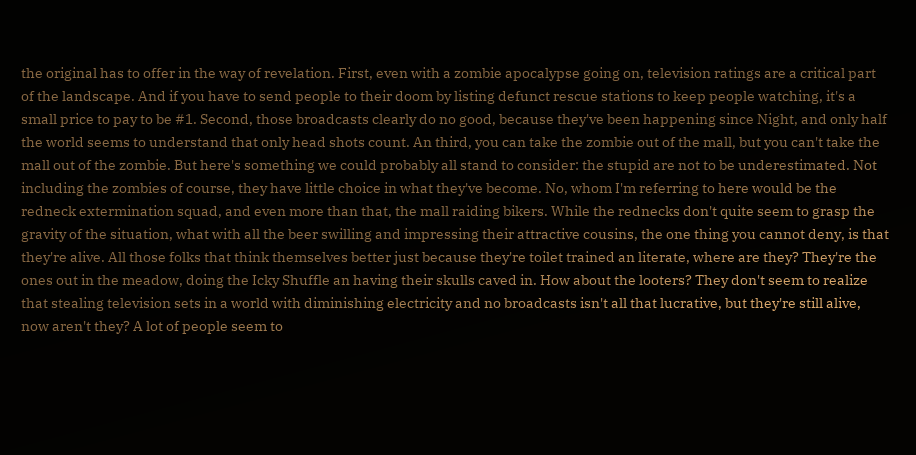the original has to offer in the way of revelation. First, even with a zombie apocalypse going on, television ratings are a critical part of the landscape. And if you have to send people to their doom by listing defunct rescue stations to keep people watching, it's a small price to pay to be #1. Second, those broadcasts clearly do no good, because they've been happening since Night, and only half the world seems to understand that only head shots count. An third, you can take the zombie out of the mall, but you can't take the mall out of the zombie. But here's something we could probably all stand to consider: the stupid are not to be underestimated. Not including the zombies of course, they have little choice in what they've become. No, whom I'm referring to here would be the redneck extermination squad, and even more than that, the mall raiding bikers. While the rednecks don't quite seem to grasp the gravity of the situation, what with all the beer swilling and impressing their attractive cousins, the one thing you cannot deny, is that they're alive. All those folks that think themselves better just because they're toilet trained an literate, where are they? They're the ones out in the meadow, doing the Icky Shuffle an having their skulls caved in. How about the looters? They don't seem to realize that stealing television sets in a world with diminishing electricity and no broadcasts isn't all that lucrative, but they're still alive, now aren't they? A lot of people seem to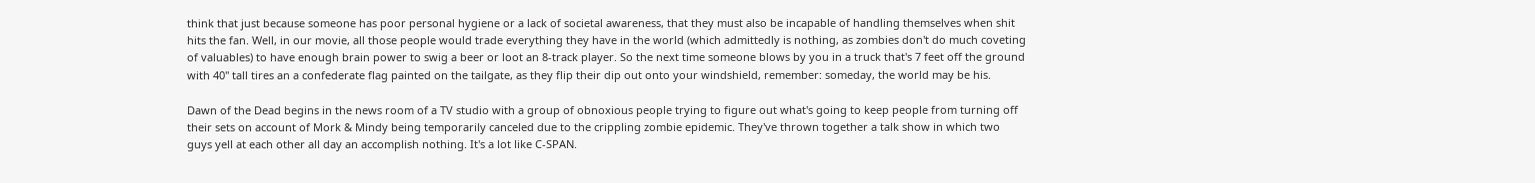think that just because someone has poor personal hygiene or a lack of societal awareness, that they must also be incapable of handling themselves when shit hits the fan. Well, in our movie, all those people would trade everything they have in the world (which admittedly is nothing, as zombies don't do much coveting of valuables) to have enough brain power to swig a beer or loot an 8-track player. So the next time someone blows by you in a truck that's 7 feet off the ground with 40" tall tires an a confederate flag painted on the tailgate, as they flip their dip out onto your windshield, remember: someday, the world may be his.

Dawn of the Dead begins in the news room of a TV studio with a group of obnoxious people trying to figure out what's going to keep people from turning off their sets on account of Mork & Mindy being temporarily canceled due to the crippling zombie epidemic. They've thrown together a talk show in which two guys yell at each other all day an accomplish nothing. It's a lot like C-SPAN.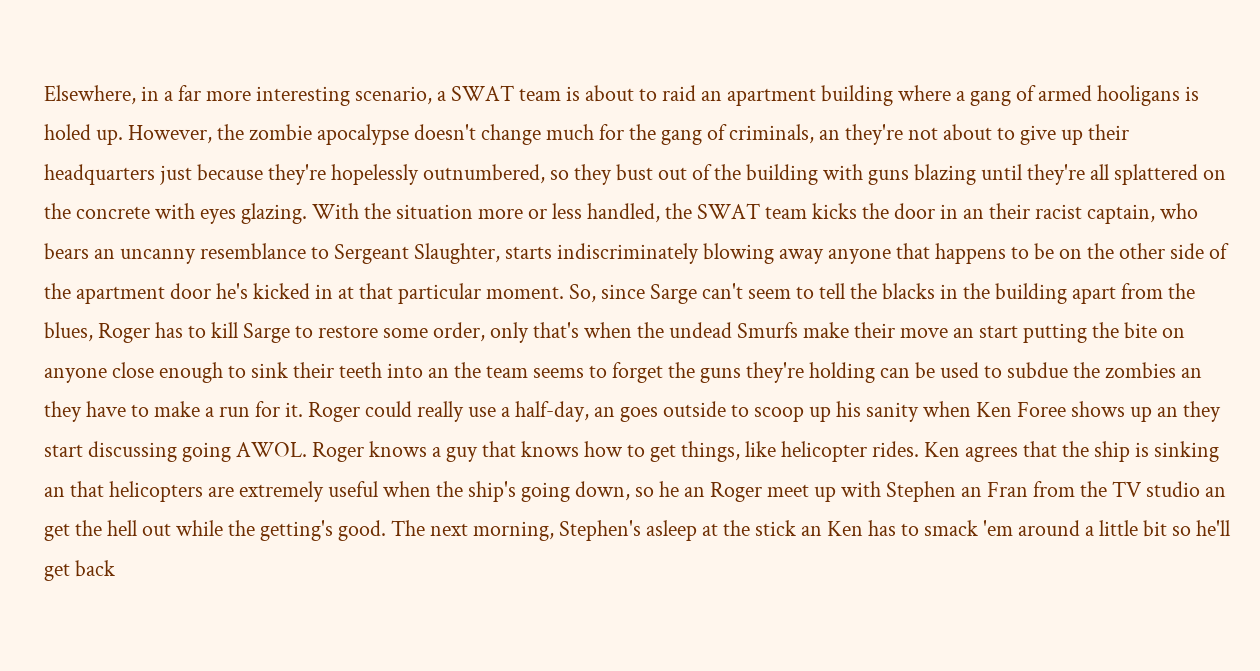Elsewhere, in a far more interesting scenario, a SWAT team is about to raid an apartment building where a gang of armed hooligans is holed up. However, the zombie apocalypse doesn't change much for the gang of criminals, an they're not about to give up their headquarters just because they're hopelessly outnumbered, so they bust out of the building with guns blazing until they're all splattered on the concrete with eyes glazing. With the situation more or less handled, the SWAT team kicks the door in an their racist captain, who bears an uncanny resemblance to Sergeant Slaughter, starts indiscriminately blowing away anyone that happens to be on the other side of the apartment door he's kicked in at that particular moment. So, since Sarge can't seem to tell the blacks in the building apart from the blues, Roger has to kill Sarge to restore some order, only that's when the undead Smurfs make their move an start putting the bite on anyone close enough to sink their teeth into an the team seems to forget the guns they're holding can be used to subdue the zombies an they have to make a run for it. Roger could really use a half-day, an goes outside to scoop up his sanity when Ken Foree shows up an they start discussing going AWOL. Roger knows a guy that knows how to get things, like helicopter rides. Ken agrees that the ship is sinking an that helicopters are extremely useful when the ship's going down, so he an Roger meet up with Stephen an Fran from the TV studio an get the hell out while the getting's good. The next morning, Stephen's asleep at the stick an Ken has to smack 'em around a little bit so he'll get back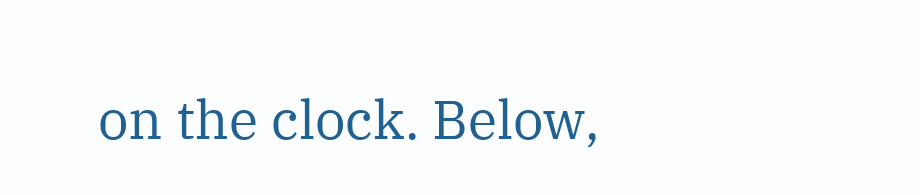on the clock. Below,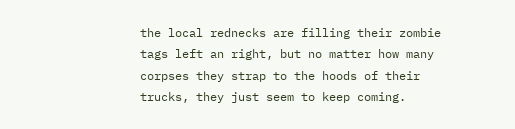the local rednecks are filling their zombie tags left an right, but no matter how many corpses they strap to the hoods of their trucks, they just seem to keep coming.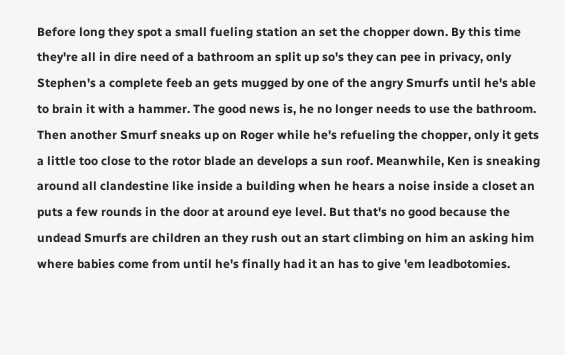Before long they spot a small fueling station an set the chopper down. By this time they're all in dire need of a bathroom an split up so's they can pee in privacy, only Stephen's a complete feeb an gets mugged by one of the angry Smurfs until he's able to brain it with a hammer. The good news is, he no longer needs to use the bathroom. Then another Smurf sneaks up on Roger while he's refueling the chopper, only it gets a little too close to the rotor blade an develops a sun roof. Meanwhile, Ken is sneaking around all clandestine like inside a building when he hears a noise inside a closet an puts a few rounds in the door at around eye level. But that's no good because the undead Smurfs are children an they rush out an start climbing on him an asking him where babies come from until he's finally had it an has to give 'em leadbotomies.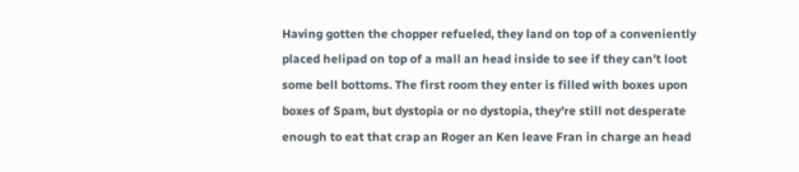Having gotten the chopper refueled, they land on top of a conveniently placed helipad on top of a mall an head inside to see if they can't loot some bell bottoms. The first room they enter is filled with boxes upon boxes of Spam, but dystopia or no dystopia, they're still not desperate enough to eat that crap an Roger an Ken leave Fran in charge an head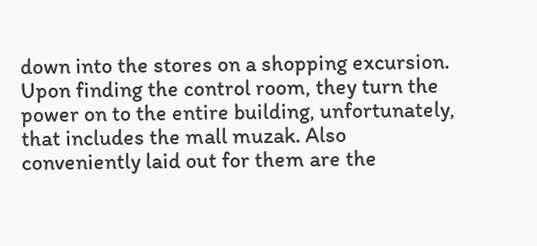down into the stores on a shopping excursion. Upon finding the control room, they turn the power on to the entire building, unfortunately, that includes the mall muzak. Also conveniently laid out for them are the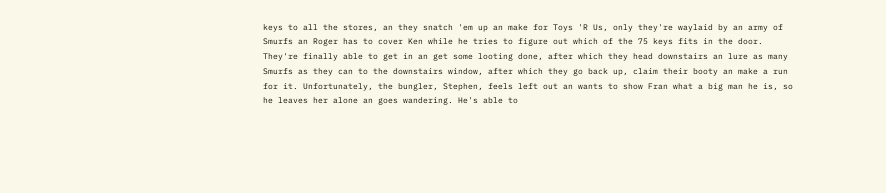keys to all the stores, an they snatch 'em up an make for Toys 'R Us, only they're waylaid by an army of Smurfs an Roger has to cover Ken while he tries to figure out which of the 75 keys fits in the door. They're finally able to get in an get some looting done, after which they head downstairs an lure as many Smurfs as they can to the downstairs window, after which they go back up, claim their booty an make a run for it. Unfortunately, the bungler, Stephen, feels left out an wants to show Fran what a big man he is, so he leaves her alone an goes wandering. He's able to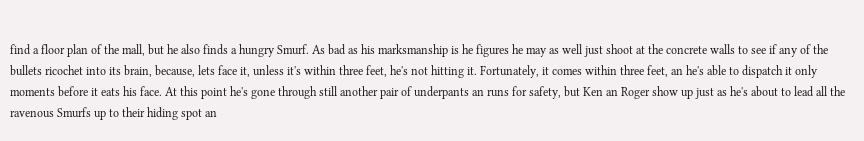find a floor plan of the mall, but he also finds a hungry Smurf. As bad as his marksmanship is he figures he may as well just shoot at the concrete walls to see if any of the bullets ricochet into its brain, because, lets face it, unless it's within three feet, he's not hitting it. Fortunately, it comes within three feet, an he's able to dispatch it only moments before it eats his face. At this point he's gone through still another pair of underpants an runs for safety, but Ken an Roger show up just as he's about to lead all the ravenous Smurfs up to their hiding spot an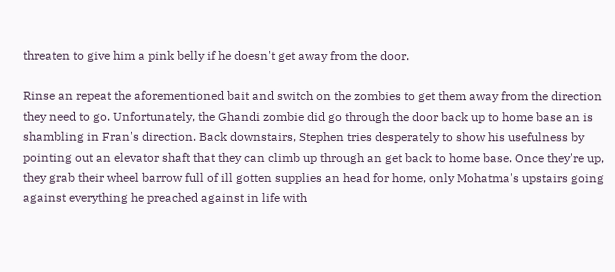threaten to give him a pink belly if he doesn't get away from the door.

Rinse an repeat the aforementioned bait and switch on the zombies to get them away from the direction they need to go. Unfortunately, the Ghandi zombie did go through the door back up to home base an is shambling in Fran's direction. Back downstairs, Stephen tries desperately to show his usefulness by pointing out an elevator shaft that they can climb up through an get back to home base. Once they're up, they grab their wheel barrow full of ill gotten supplies an head for home, only Mohatma's upstairs going against everything he preached against in life with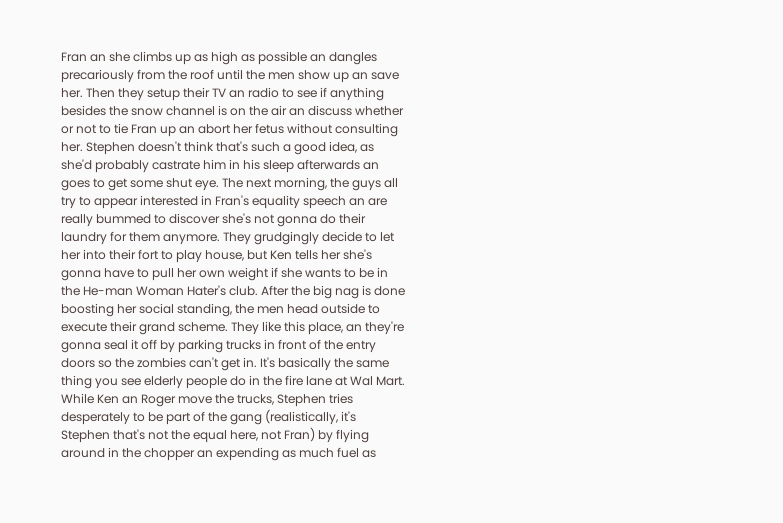Fran an she climbs up as high as possible an dangles precariously from the roof until the men show up an save her. Then they setup their TV an radio to see if anything besides the snow channel is on the air an discuss whether or not to tie Fran up an abort her fetus without consulting her. Stephen doesn't think that's such a good idea, as she'd probably castrate him in his sleep afterwards an goes to get some shut eye. The next morning, the guys all try to appear interested in Fran's equality speech an are really bummed to discover she's not gonna do their laundry for them anymore. They grudgingly decide to let her into their fort to play house, but Ken tells her she's gonna have to pull her own weight if she wants to be in the He-man Woman Hater's club. After the big nag is done boosting her social standing, the men head outside to execute their grand scheme. They like this place, an they're gonna seal it off by parking trucks in front of the entry doors so the zombies can't get in. It's basically the same thing you see elderly people do in the fire lane at Wal Mart. While Ken an Roger move the trucks, Stephen tries desperately to be part of the gang (realistically, it's Stephen that's not the equal here, not Fran) by flying around in the chopper an expending as much fuel as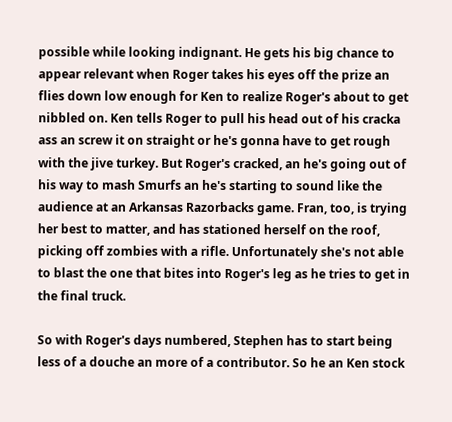possible while looking indignant. He gets his big chance to appear relevant when Roger takes his eyes off the prize an flies down low enough for Ken to realize Roger's about to get nibbled on. Ken tells Roger to pull his head out of his cracka ass an screw it on straight or he's gonna have to get rough with the jive turkey. But Roger's cracked, an he's going out of his way to mash Smurfs an he's starting to sound like the audience at an Arkansas Razorbacks game. Fran, too, is trying her best to matter, and has stationed herself on the roof, picking off zombies with a rifle. Unfortunately she's not able to blast the one that bites into Roger's leg as he tries to get in the final truck.

So with Roger's days numbered, Stephen has to start being less of a douche an more of a contributor. So he an Ken stock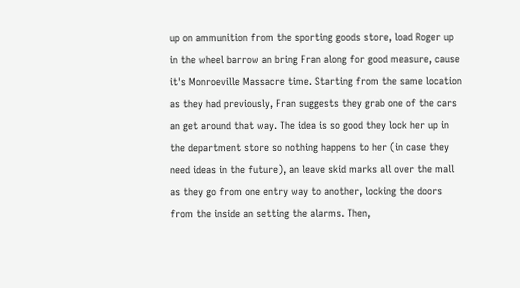up on ammunition from the sporting goods store, load Roger up in the wheel barrow an bring Fran along for good measure, cause it's Monroeville Massacre time. Starting from the same location as they had previously, Fran suggests they grab one of the cars an get around that way. The idea is so good they lock her up in the department store so nothing happens to her (in case they need ideas in the future), an leave skid marks all over the mall as they go from one entry way to another, locking the doors from the inside an setting the alarms. Then,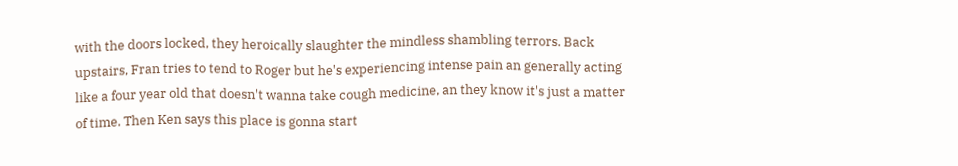with the doors locked, they heroically slaughter the mindless shambling terrors. Back upstairs, Fran tries to tend to Roger but he's experiencing intense pain an generally acting like a four year old that doesn't wanna take cough medicine, an they know it's just a matter of time. Then Ken says this place is gonna start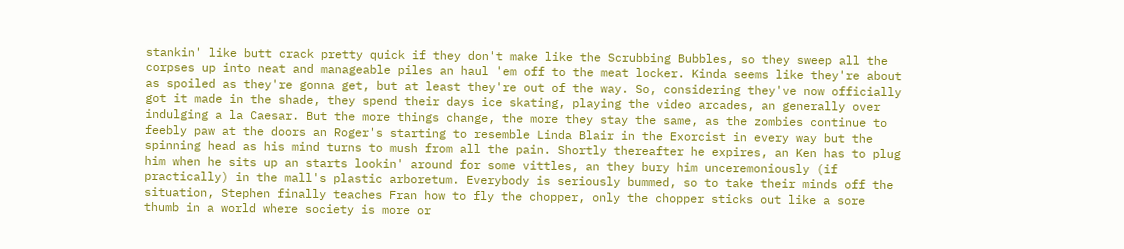stankin' like butt crack pretty quick if they don't make like the Scrubbing Bubbles, so they sweep all the corpses up into neat and manageable piles an haul 'em off to the meat locker. Kinda seems like they're about as spoiled as they're gonna get, but at least they're out of the way. So, considering they've now officially got it made in the shade, they spend their days ice skating, playing the video arcades, an generally over indulging a la Caesar. But the more things change, the more they stay the same, as the zombies continue to feebly paw at the doors an Roger's starting to resemble Linda Blair in the Exorcist in every way but the spinning head as his mind turns to mush from all the pain. Shortly thereafter he expires, an Ken has to plug him when he sits up an starts lookin' around for some vittles, an they bury him unceremoniously (if practically) in the mall's plastic arboretum. Everybody is seriously bummed, so to take their minds off the situation, Stephen finally teaches Fran how to fly the chopper, only the chopper sticks out like a sore thumb in a world where society is more or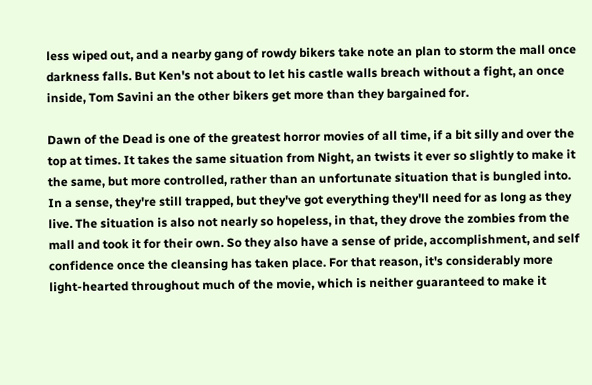less wiped out, and a nearby gang of rowdy bikers take note an plan to storm the mall once darkness falls. But Ken's not about to let his castle walls breach without a fight, an once inside, Tom Savini an the other bikers get more than they bargained for.

Dawn of the Dead is one of the greatest horror movies of all time, if a bit silly and over the top at times. It takes the same situation from Night, an twists it ever so slightly to make it the same, but more controlled, rather than an unfortunate situation that is bungled into. In a sense, they're still trapped, but they've got everything they'll need for as long as they live. The situation is also not nearly so hopeless, in that, they drove the zombies from the mall and took it for their own. So they also have a sense of pride, accomplishment, and self confidence once the cleansing has taken place. For that reason, it's considerably more light-hearted throughout much of the movie, which is neither guaranteed to make it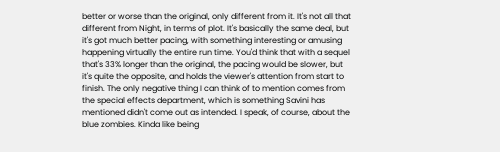better or worse than the original, only different from it. It's not all that different from Night, in terms of plot. It's basically the same deal, but it's got much better pacing, with something interesting or amusing happening virtually the entire run time. You'd think that with a sequel that's 33% longer than the original, the pacing would be slower, but it's quite the opposite, and holds the viewer's attention from start to finish. The only negative thing I can think of to mention comes from the special effects department, which is something Savini has mentioned didn't come out as intended. I speak, of course, about the blue zombies. Kinda like being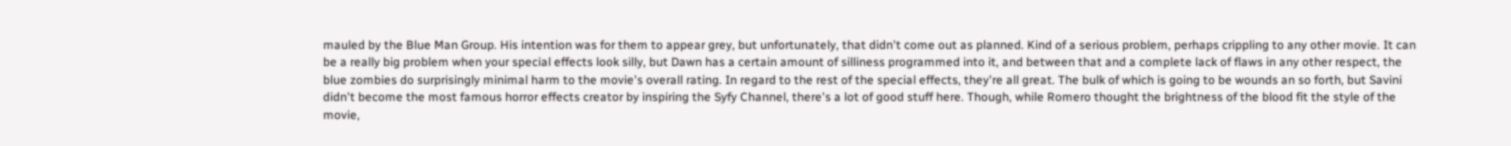mauled by the Blue Man Group. His intention was for them to appear grey, but unfortunately, that didn't come out as planned. Kind of a serious problem, perhaps crippling to any other movie. It can be a really big problem when your special effects look silly, but Dawn has a certain amount of silliness programmed into it, and between that and a complete lack of flaws in any other respect, the blue zombies do surprisingly minimal harm to the movie's overall rating. In regard to the rest of the special effects, they're all great. The bulk of which is going to be wounds an so forth, but Savini didn't become the most famous horror effects creator by inspiring the Syfy Channel, there's a lot of good stuff here. Though, while Romero thought the brightness of the blood fit the style of the movie,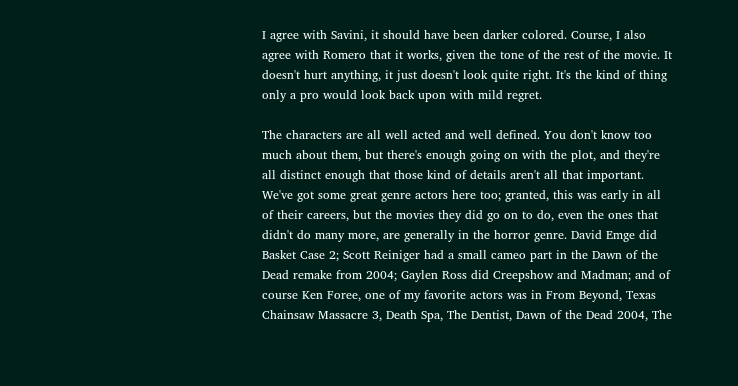I agree with Savini, it should have been darker colored. Course, I also agree with Romero that it works, given the tone of the rest of the movie. It doesn't hurt anything, it just doesn't look quite right. It's the kind of thing only a pro would look back upon with mild regret.

The characters are all well acted and well defined. You don't know too much about them, but there's enough going on with the plot, and they're all distinct enough that those kind of details aren't all that important. We've got some great genre actors here too; granted, this was early in all of their careers, but the movies they did go on to do, even the ones that didn't do many more, are generally in the horror genre. David Emge did Basket Case 2; Scott Reiniger had a small cameo part in the Dawn of the Dead remake from 2004; Gaylen Ross did Creepshow and Madman; and of course Ken Foree, one of my favorite actors was in From Beyond, Texas Chainsaw Massacre 3, Death Spa, The Dentist, Dawn of the Dead 2004, The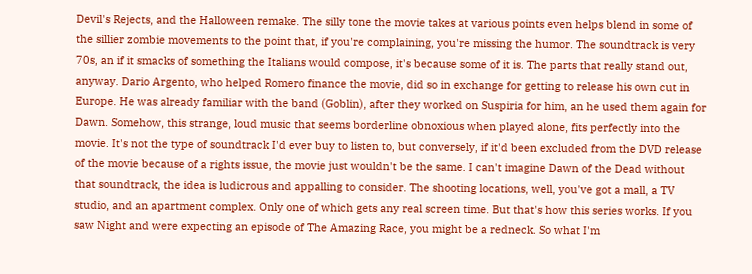Devil's Rejects, and the Halloween remake. The silly tone the movie takes at various points even helps blend in some of the sillier zombie movements to the point that, if you're complaining, you're missing the humor. The soundtrack is very 70s, an if it smacks of something the Italians would compose, it's because some of it is. The parts that really stand out, anyway. Dario Argento, who helped Romero finance the movie, did so in exchange for getting to release his own cut in Europe. He was already familiar with the band (Goblin), after they worked on Suspiria for him, an he used them again for Dawn. Somehow, this strange, loud music that seems borderline obnoxious when played alone, fits perfectly into the movie. It's not the type of soundtrack I'd ever buy to listen to, but conversely, if it'd been excluded from the DVD release of the movie because of a rights issue, the movie just wouldn't be the same. I can't imagine Dawn of the Dead without that soundtrack, the idea is ludicrous and appalling to consider. The shooting locations, well, you've got a mall, a TV studio, and an apartment complex. Only one of which gets any real screen time. But that's how this series works. If you saw Night and were expecting an episode of The Amazing Race, you might be a redneck. So what I'm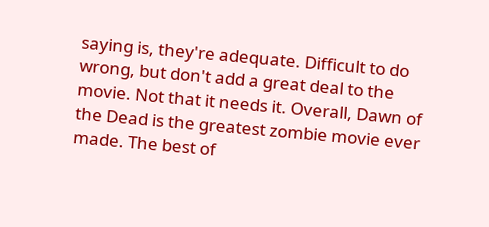saying is, they're adequate. Difficult to do wrong, but don't add a great deal to the movie. Not that it needs it. Overall, Dawn of the Dead is the greatest zombie movie ever made. The best of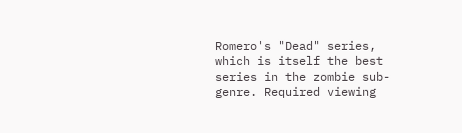Romero's "Dead" series, which is itself the best series in the zombie sub-genre. Required viewing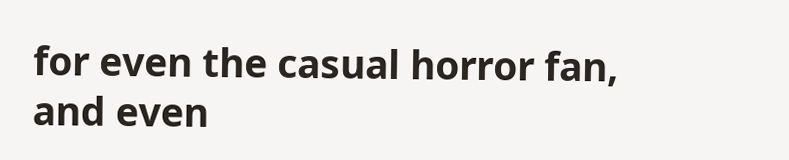for even the casual horror fan, and even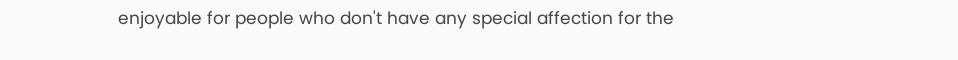enjoyable for people who don't have any special affection for the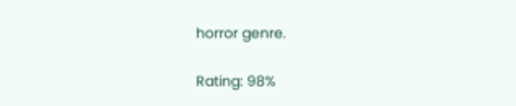horror genre.

Rating: 98%